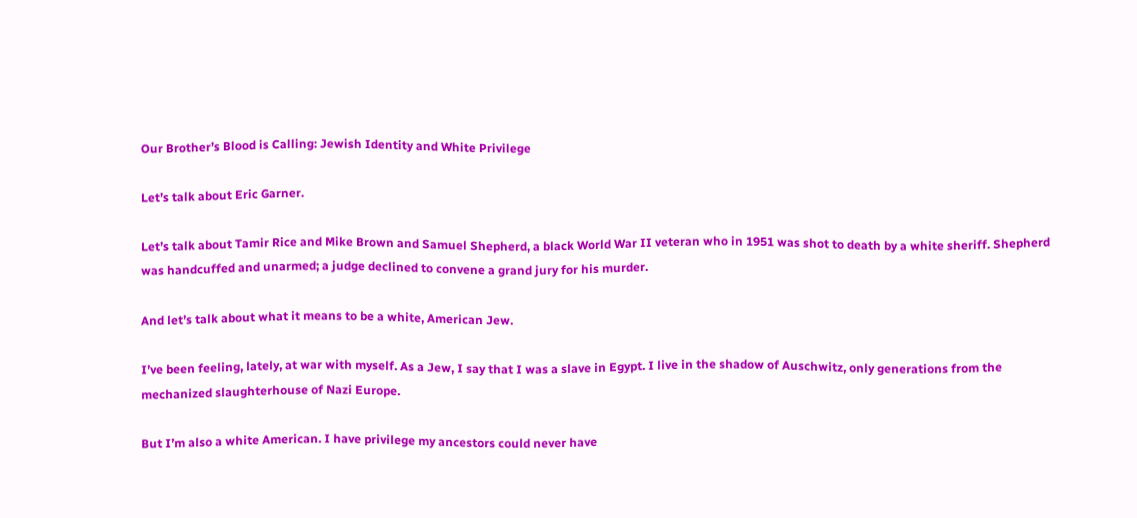Our Brother’s Blood is Calling: Jewish Identity and White Privilege

Let’s talk about Eric Garner.

Let’s talk about Tamir Rice and Mike Brown and Samuel Shepherd, a black World War II veteran who in 1951 was shot to death by a white sheriff. Shepherd was handcuffed and unarmed; a judge declined to convene a grand jury for his murder.

And let’s talk about what it means to be a white, American Jew.

I’ve been feeling, lately, at war with myself. As a Jew, I say that I was a slave in Egypt. I live in the shadow of Auschwitz, only generations from the mechanized slaughterhouse of Nazi Europe.

But I’m also a white American. I have privilege my ancestors could never have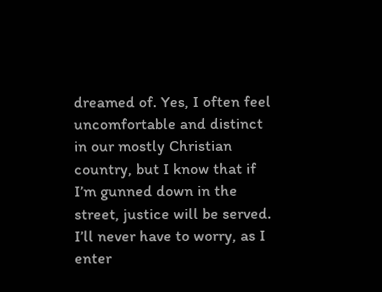dreamed of. Yes, I often feel uncomfortable and distinct in our mostly Christian country, but I know that if I’m gunned down in the street, justice will be served.  I’ll never have to worry, as I enter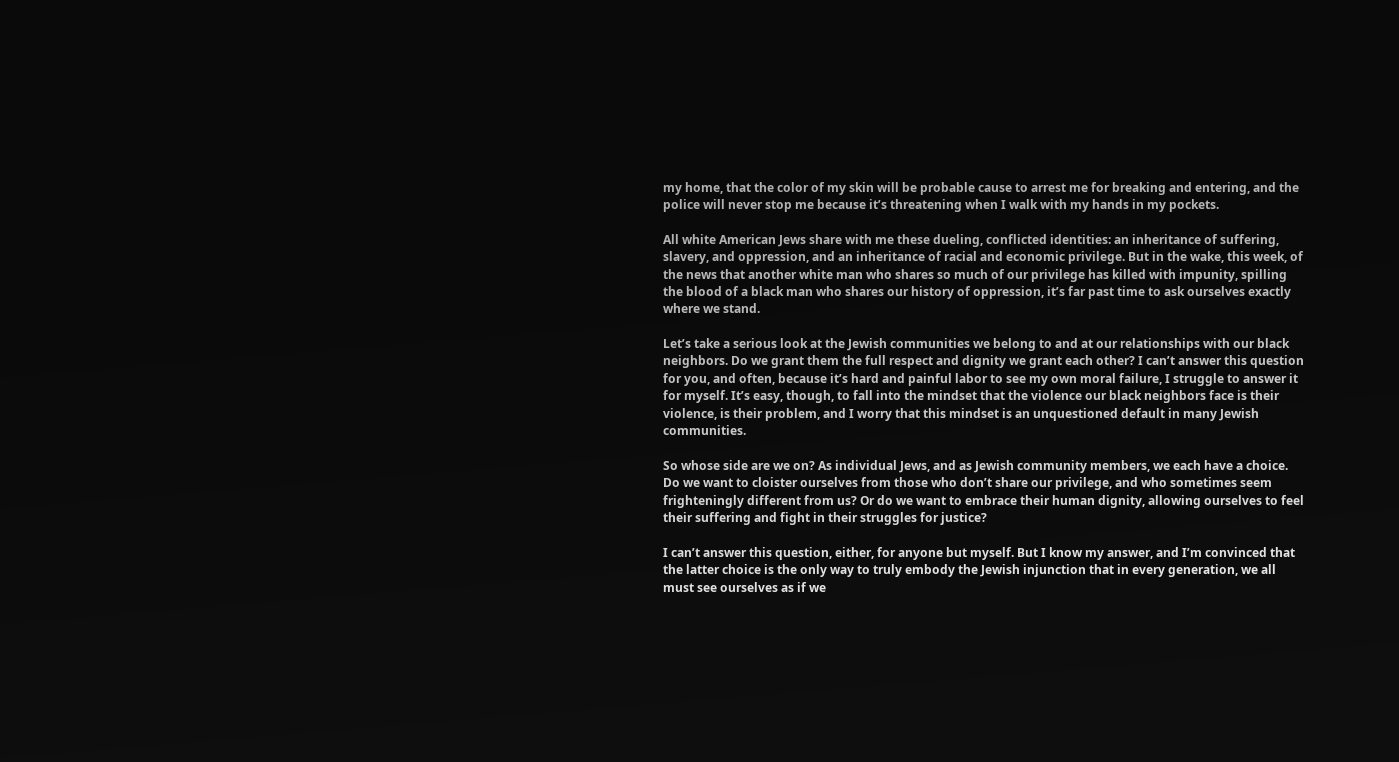my home, that the color of my skin will be probable cause to arrest me for breaking and entering, and the police will never stop me because it’s threatening when I walk with my hands in my pockets.

All white American Jews share with me these dueling, conflicted identities: an inheritance of suffering, slavery, and oppression, and an inheritance of racial and economic privilege. But in the wake, this week, of the news that another white man who shares so much of our privilege has killed with impunity, spilling the blood of a black man who shares our history of oppression, it’s far past time to ask ourselves exactly where we stand.

Let’s take a serious look at the Jewish communities we belong to and at our relationships with our black neighbors. Do we grant them the full respect and dignity we grant each other? I can’t answer this question for you, and often, because it’s hard and painful labor to see my own moral failure, I struggle to answer it for myself. It’s easy, though, to fall into the mindset that the violence our black neighbors face is their violence, is their problem, and I worry that this mindset is an unquestioned default in many Jewish communities.

So whose side are we on? As individual Jews, and as Jewish community members, we each have a choice. Do we want to cloister ourselves from those who don’t share our privilege, and who sometimes seem frighteningly different from us? Or do we want to embrace their human dignity, allowing ourselves to feel their suffering and fight in their struggles for justice?

I can’t answer this question, either, for anyone but myself. But I know my answer, and I’m convinced that the latter choice is the only way to truly embody the Jewish injunction that in every generation, we all must see ourselves as if we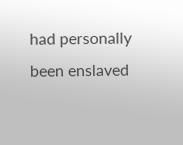had personally been enslaved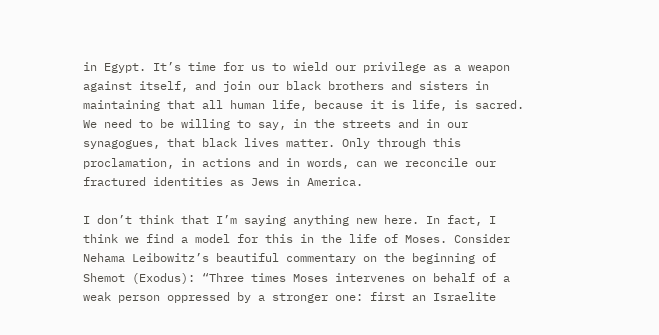in Egypt. It’s time for us to wield our privilege as a weapon against itself, and join our black brothers and sisters in maintaining that all human life, because it is life, is sacred. We need to be willing to say, in the streets and in our synagogues, that black lives matter. Only through this proclamation, in actions and in words, can we reconcile our fractured identities as Jews in America.

I don’t think that I’m saying anything new here. In fact, I think we find a model for this in the life of Moses. Consider Nehama Leibowitz’s beautiful commentary on the beginning of Shemot (Exodus): “Three times Moses intervenes on behalf of a weak person oppressed by a stronger one: first an Israelite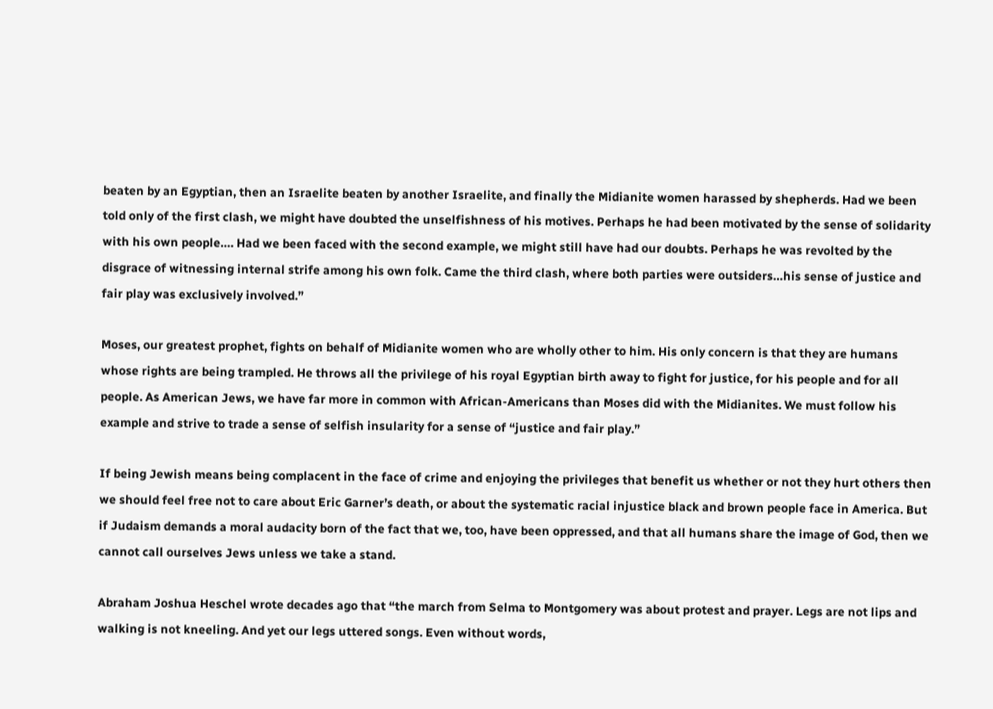beaten by an Egyptian, then an Israelite beaten by another Israelite, and finally the Midianite women harassed by shepherds. Had we been told only of the first clash, we might have doubted the unselfishness of his motives. Perhaps he had been motivated by the sense of solidarity with his own people…. Had we been faced with the second example, we might still have had our doubts. Perhaps he was revolted by the disgrace of witnessing internal strife among his own folk. Came the third clash, where both parties were outsiders…his sense of justice and fair play was exclusively involved.”

Moses, our greatest prophet, fights on behalf of Midianite women who are wholly other to him. His only concern is that they are humans whose rights are being trampled. He throws all the privilege of his royal Egyptian birth away to fight for justice, for his people and for all people. As American Jews, we have far more in common with African-Americans than Moses did with the Midianites. We must follow his example and strive to trade a sense of selfish insularity for a sense of “justice and fair play.”

If being Jewish means being complacent in the face of crime and enjoying the privileges that benefit us whether or not they hurt others then we should feel free not to care about Eric Garner’s death, or about the systematic racial injustice black and brown people face in America. But if Judaism demands a moral audacity born of the fact that we, too, have been oppressed, and that all humans share the image of God, then we cannot call ourselves Jews unless we take a stand.

Abraham Joshua Heschel wrote decades ago that “the march from Selma to Montgomery was about protest and prayer. Legs are not lips and walking is not kneeling. And yet our legs uttered songs. Even without words,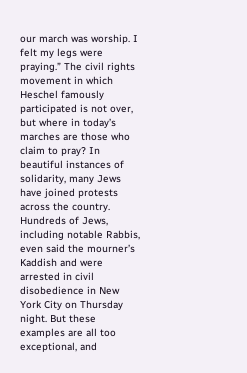our march was worship. I felt my legs were praying.” The civil rights movement in which Heschel famously participated is not over, but where in today’s marches are those who claim to pray? In beautiful instances of solidarity, many Jews have joined protests across the country. Hundreds of Jews, including notable Rabbis, even said the mourner’s Kaddish and were arrested in civil disobedience in New York City on Thursday night. But these examples are all too exceptional, and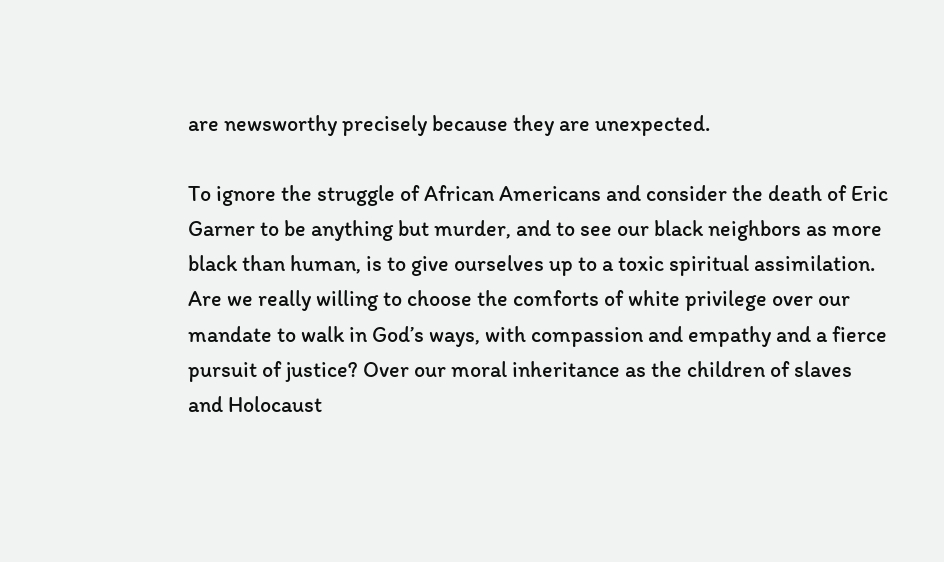are newsworthy precisely because they are unexpected.

To ignore the struggle of African Americans and consider the death of Eric Garner to be anything but murder, and to see our black neighbors as more black than human, is to give ourselves up to a toxic spiritual assimilation. Are we really willing to choose the comforts of white privilege over our mandate to walk in God’s ways, with compassion and empathy and a fierce pursuit of justice? Over our moral inheritance as the children of slaves and Holocaust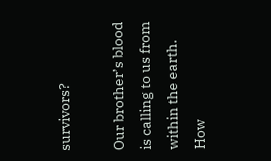survivors?

Our brother’s blood is calling to us from within the earth. How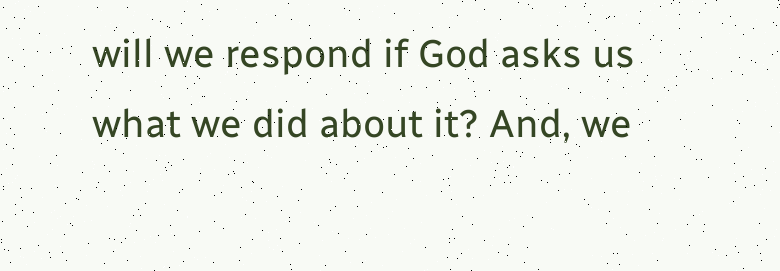will we respond if God asks us what we did about it? And, we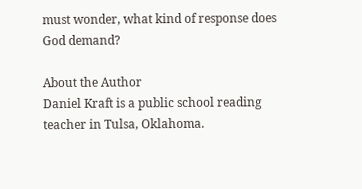must wonder, what kind of response does God demand?

About the Author
Daniel Kraft is a public school reading teacher in Tulsa, Oklahoma.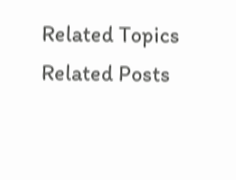Related Topics
Related Posts